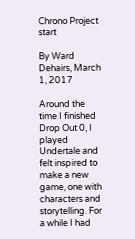Chrono Project start

By Ward Dehairs, March 1, 2017

Around the time I finished Drop Out 0, I played Undertale and felt inspired to make a new game, one with characters and storytelling. For a while I had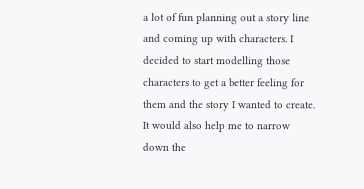a lot of fun planning out a story line and coming up with characters. I decided to start modelling those characters to get a better feeling for them and the story I wanted to create. It would also help me to narrow down the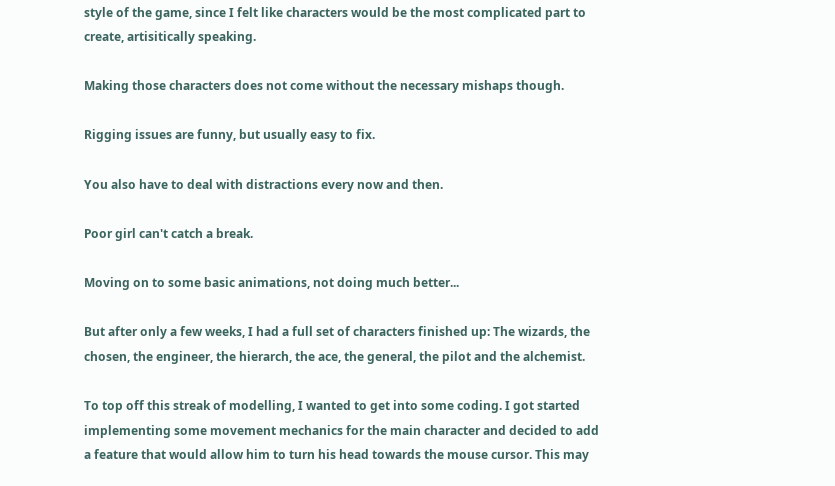style of the game, since I felt like characters would be the most complicated part to create, artisitically speaking.

Making those characters does not come without the necessary mishaps though.

Rigging issues are funny, but usually easy to fix.

You also have to deal with distractions every now and then.

Poor girl can't catch a break.

Moving on to some basic animations, not doing much better...

But after only a few weeks, I had a full set of characters finished up: The wizards, the chosen, the engineer, the hierarch, the ace, the general, the pilot and the alchemist.

To top off this streak of modelling, I wanted to get into some coding. I got started implementing some movement mechanics for the main character and decided to add a feature that would allow him to turn his head towards the mouse cursor. This may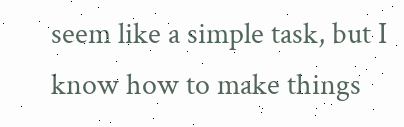seem like a simple task, but I know how to make things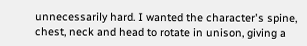unnecessarily hard. I wanted the character's spine, chest, neck and head to rotate in unison, giving a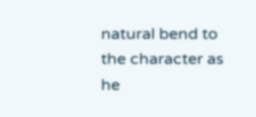natural bend to the character as he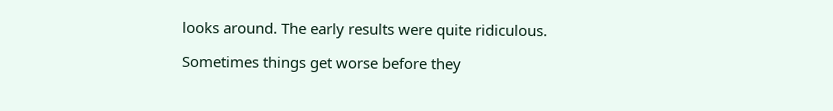looks around. The early results were quite ridiculous.

Sometimes things get worse before they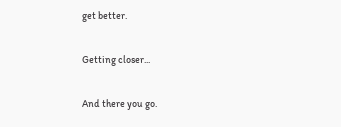get better.

Getting closer...

And there you go.